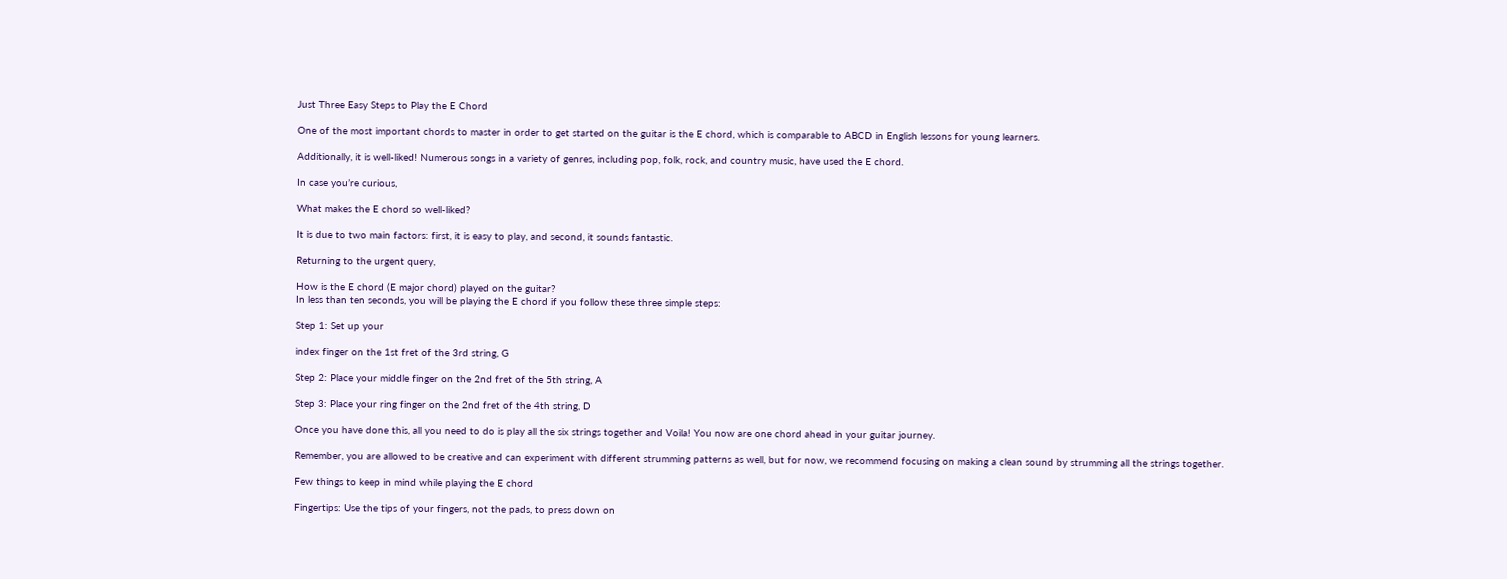Just Three Easy Steps to Play the E Chord

One of the most important chords to master in order to get started on the guitar is the E chord, which is comparable to ABCD in English lessons for young learners.

Additionally, it is well-liked! Numerous songs in a variety of genres, including pop, folk, rock, and country music, have used the E chord.

In case you’re curious,

What makes the E chord so well-liked?

It is due to two main factors: first, it is easy to play, and second, it sounds fantastic.

Returning to the urgent query,

How is the E chord (E major chord) played on the guitar?
In less than ten seconds, you will be playing the E chord if you follow these three simple steps:

Step 1: Set up your

index finger on the 1st fret of the 3rd string, G

Step 2: Place your middle finger on the 2nd fret of the 5th string, A

Step 3: Place your ring finger on the 2nd fret of the 4th string, D

Once you have done this, all you need to do is play all the six strings together and Voila! You now are one chord ahead in your guitar journey.

Remember, you are allowed to be creative and can experiment with different strumming patterns as well, but for now, we recommend focusing on making a clean sound by strumming all the strings together.

Few things to keep in mind while playing the E chord

Fingertips: Use the tips of your fingers, not the pads, to press down on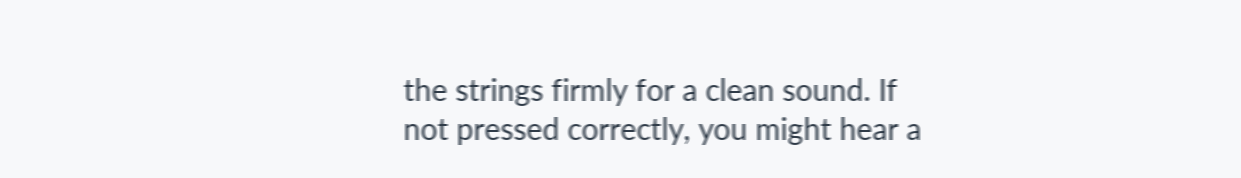the strings firmly for a clean sound. If not pressed correctly, you might hear a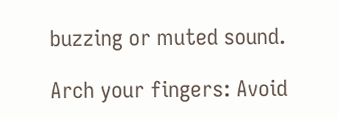buzzing or muted sound.

Arch your fingers: Avoid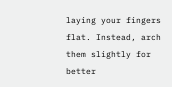laying your fingers flat. Instead, arch them slightly for better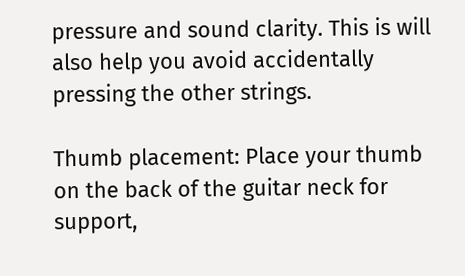pressure and sound clarity. This is will also help you avoid accidentally pressing the other strings.

Thumb placement: Place your thumb on the back of the guitar neck for support,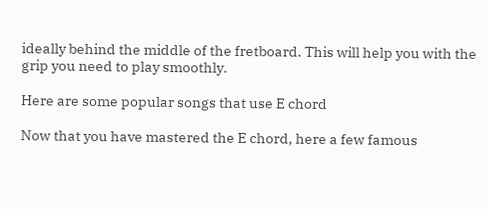ideally behind the middle of the fretboard. This will help you with the grip you need to play smoothly.

Here are some popular songs that use E chord

Now that you have mastered the E chord, here a few famous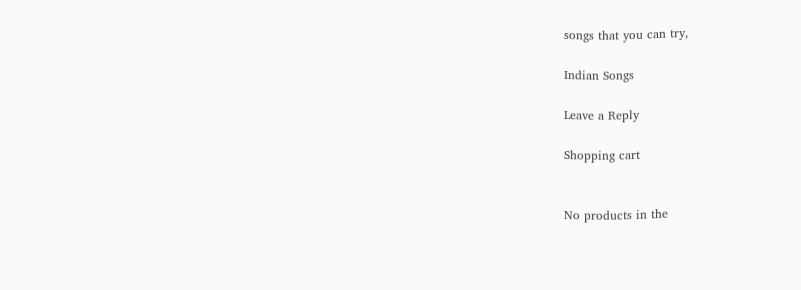songs that you can try,

Indian Songs

Leave a Reply

Shopping cart


No products in the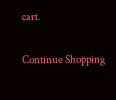cart.

Continue Shopping